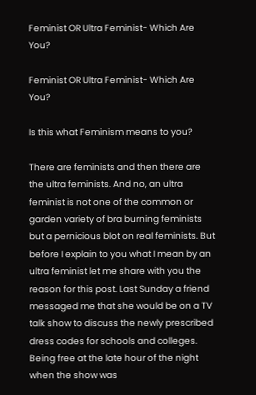Feminist OR Ultra Feminist- Which Are You?

Feminist OR Ultra Feminist- Which Are You?

Is this what Feminism means to you?

There are feminists and then there are the ultra feminists. And no, an ultra feminist is not one of the common or garden variety of bra burning feminists but a pernicious blot on real feminists. But before I explain to you what I mean by an ultra feminist let me share with you the reason for this post. Last Sunday a friend messaged me that she would be on a TV talk show to discuss the newly prescribed dress codes for schools and colleges. Being free at the late hour of the night when the show was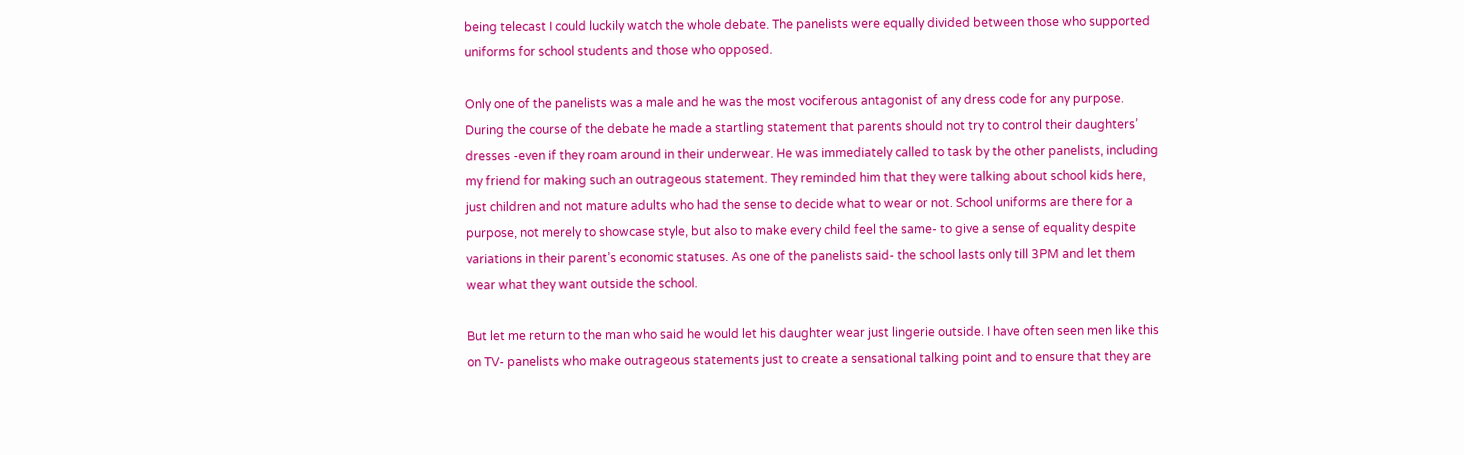being telecast I could luckily watch the whole debate. The panelists were equally divided between those who supported uniforms for school students and those who opposed.

Only one of the panelists was a male and he was the most vociferous antagonist of any dress code for any purpose. During the course of the debate he made a startling statement that parents should not try to control their daughters’ dresses -even if they roam around in their underwear. He was immediately called to task by the other panelists, including my friend for making such an outrageous statement. They reminded him that they were talking about school kids here, just children and not mature adults who had the sense to decide what to wear or not. School uniforms are there for a purpose, not merely to showcase style, but also to make every child feel the same- to give a sense of equality despite variations in their parent’s economic statuses. As one of the panelists said- the school lasts only till 3PM and let them wear what they want outside the school.

But let me return to the man who said he would let his daughter wear just lingerie outside. I have often seen men like this on TV- panelists who make outrageous statements just to create a sensational talking point and to ensure that they are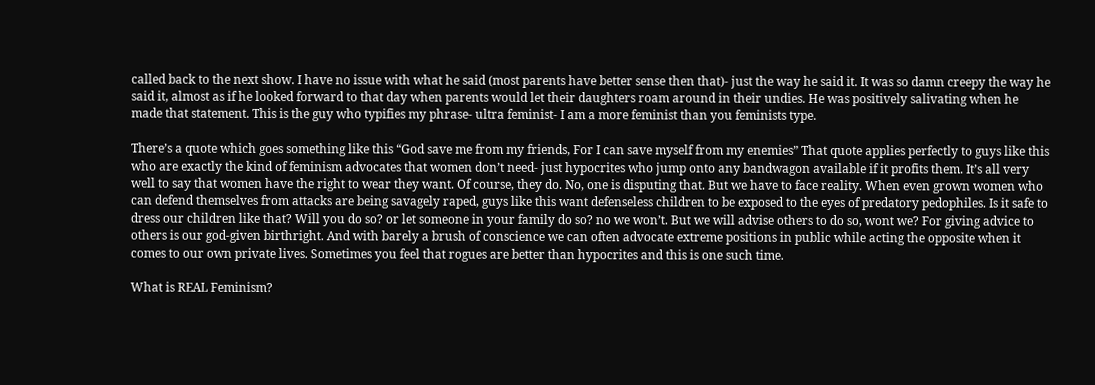called back to the next show. I have no issue with what he said (most parents have better sense then that)- just the way he said it. It was so damn creepy the way he said it, almost as if he looked forward to that day when parents would let their daughters roam around in their undies. He was positively salivating when he made that statement. This is the guy who typifies my phrase- ultra feminist- I am a more feminist than you feminists type.

There’s a quote which goes something like this “God save me from my friends, For I can save myself from my enemies” That quote applies perfectly to guys like this who are exactly the kind of feminism advocates that women don’t need- just hypocrites who jump onto any bandwagon available if it profits them. It’s all very well to say that women have the right to wear they want. Of course, they do. No, one is disputing that. But we have to face reality. When even grown women who can defend themselves from attacks are being savagely raped, guys like this want defenseless children to be exposed to the eyes of predatory pedophiles. Is it safe to dress our children like that? Will you do so? or let someone in your family do so? no we won’t. But we will advise others to do so, wont we? For giving advice to others is our god-given birthright. And with barely a brush of conscience we can often advocate extreme positions in public while acting the opposite when it comes to our own private lives. Sometimes you feel that rogues are better than hypocrites and this is one such time.

What is REAL Feminism?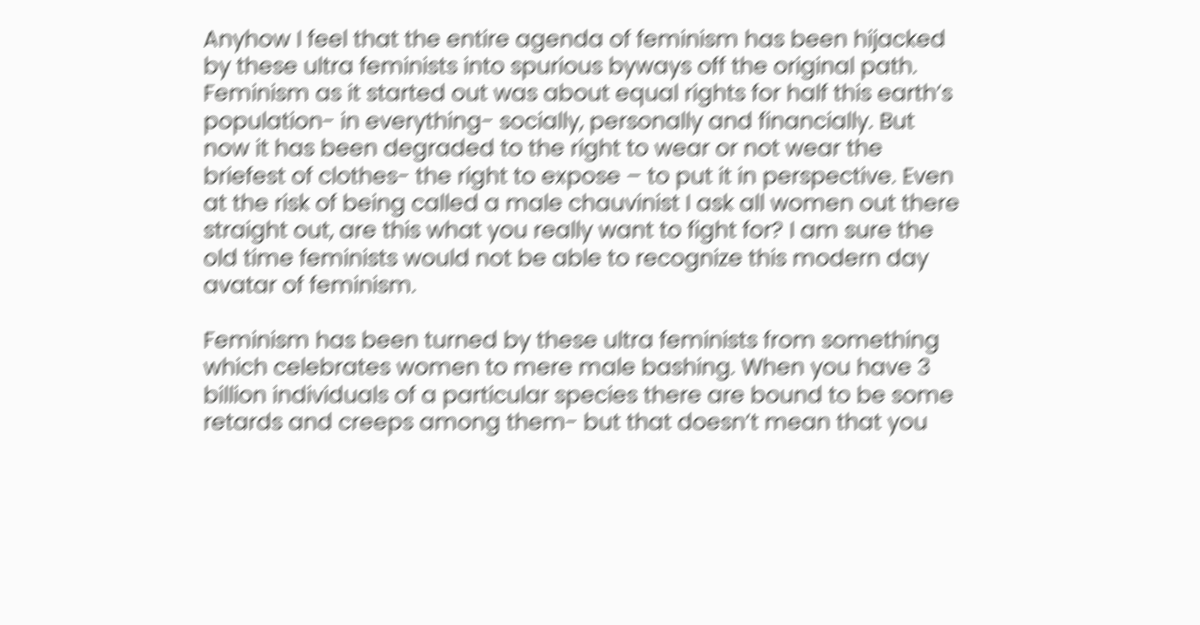Anyhow I feel that the entire agenda of feminism has been hijacked by these ultra feminists into spurious byways off the original path. Feminism as it started out was about equal rights for half this earth’s population- in everything- socially, personally and financially. But now it has been degraded to the right to wear or not wear the briefest of clothes- the right to expose – to put it in perspective. Even at the risk of being called a male chauvinist I ask all women out there straight out, are this what you really want to fight for? I am sure the old time feminists would not be able to recognize this modern day avatar of feminism.

Feminism has been turned by these ultra feminists from something which celebrates women to mere male bashing. When you have 3 billion individuals of a particular species there are bound to be some retards and creeps among them- but that doesn’t mean that you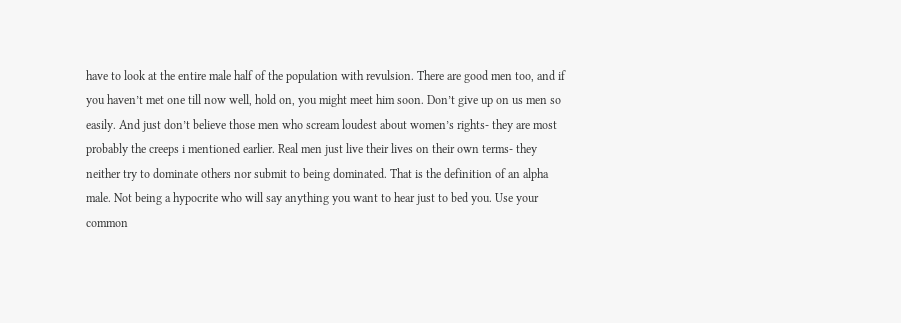have to look at the entire male half of the population with revulsion. There are good men too, and if you haven’t met one till now well, hold on, you might meet him soon. Don’t give up on us men so easily. And just don’t believe those men who scream loudest about women’s rights- they are most probably the creeps i mentioned earlier. Real men just live their lives on their own terms- they neither try to dominate others nor submit to being dominated. That is the definition of an alpha male. Not being a hypocrite who will say anything you want to hear just to bed you. Use your common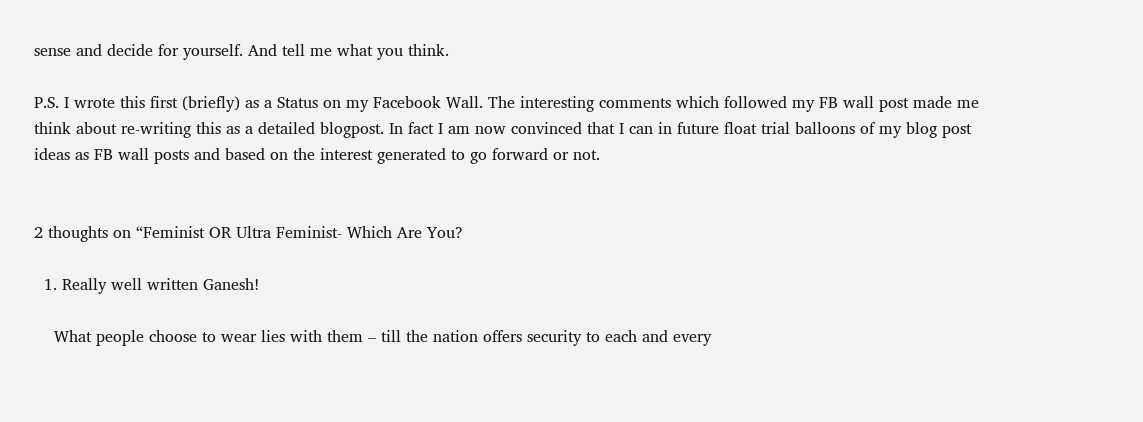sense and decide for yourself. And tell me what you think.

P.S. I wrote this first (briefly) as a Status on my Facebook Wall. The interesting comments which followed my FB wall post made me think about re-writing this as a detailed blogpost. In fact I am now convinced that I can in future float trial balloons of my blog post ideas as FB wall posts and based on the interest generated to go forward or not.


2 thoughts on “Feminist OR Ultra Feminist- Which Are You?

  1. Really well written Ganesh!

    What people choose to wear lies with them – till the nation offers security to each and every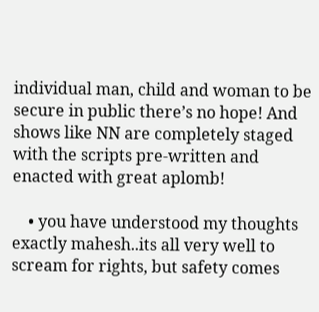individual man, child and woman to be secure in public there’s no hope! And shows like NN are completely staged with the scripts pre-written and enacted with great aplomb!

    • you have understood my thoughts exactly mahesh..its all very well to scream for rights, but safety comes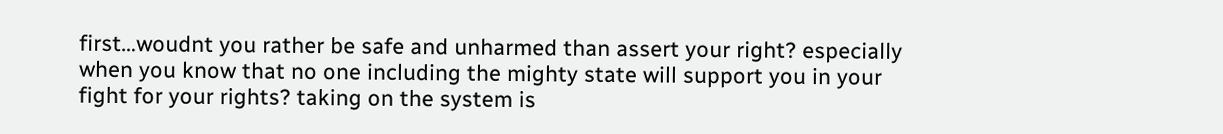first…woudnt you rather be safe and unharmed than assert your right? especially when you know that no one including the mighty state will support you in your fight for your rights? taking on the system is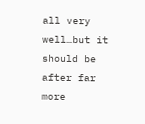all very well…but it should be after far more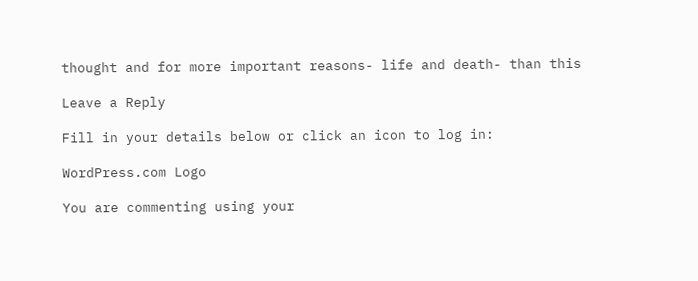thought and for more important reasons- life and death- than this

Leave a Reply

Fill in your details below or click an icon to log in:

WordPress.com Logo

You are commenting using your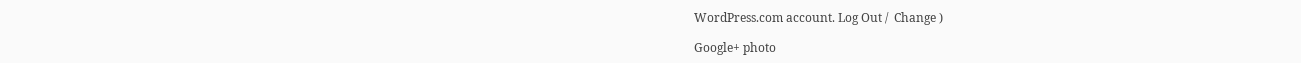WordPress.com account. Log Out /  Change )

Google+ photo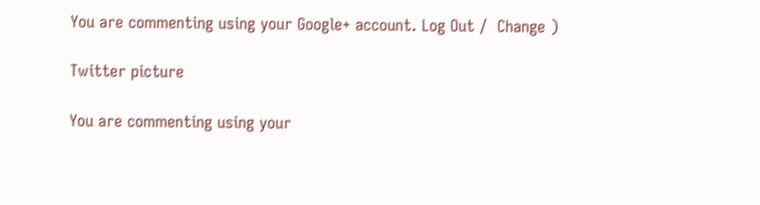You are commenting using your Google+ account. Log Out /  Change )

Twitter picture

You are commenting using your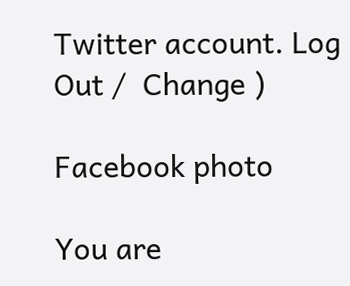Twitter account. Log Out /  Change )

Facebook photo

You are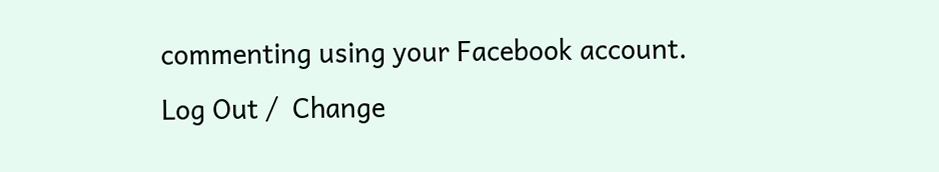commenting using your Facebook account. Log Out /  Change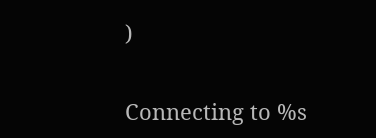)


Connecting to %s